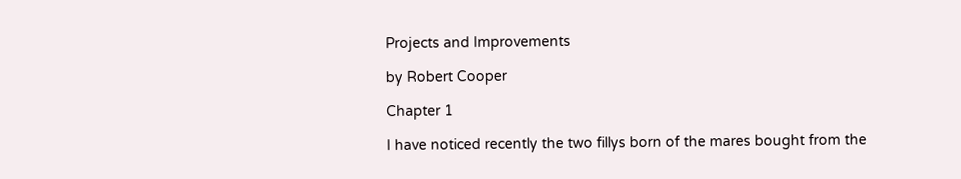Projects and Improvements

by Robert Cooper

Chapter 1

I have noticed recently the two fillys born of the mares bought from the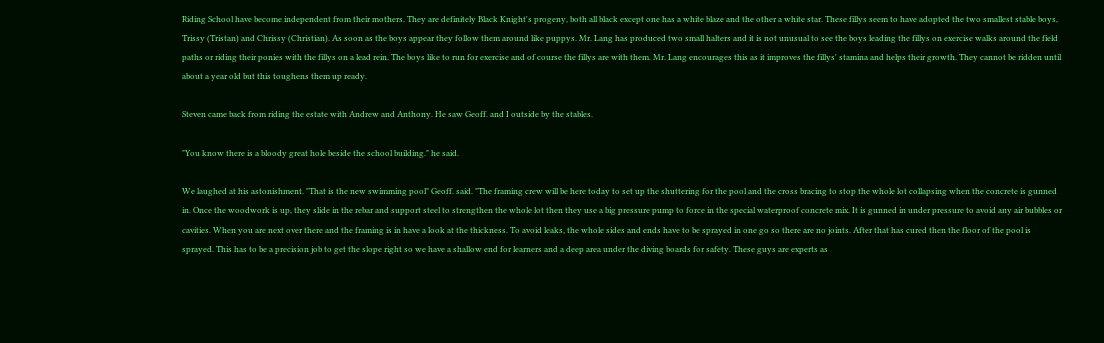Riding School have become independent from their mothers. They are definitely Black Knight's progeny, both all black except one has a white blaze and the other a white star. These fillys seem to have adopted the two smallest stable boys, Trissy (Tristan) and Chrissy (Christian). As soon as the boys appear they follow them around like puppys. Mr. Lang has produced two small halters and it is not unusual to see the boys leading the fillys on exercise walks around the field paths or riding their ponies with the fillys on a lead rein. The boys like to run for exercise and of course the fillys are with them. Mr. Lang encourages this as it improves the fillys' stamina and helps their growth. They cannot be ridden until about a year old but this toughens them up ready.

Steven came back from riding the estate with Andrew and Anthony. He saw Geoff. and I outside by the stables.

"You know there is a bloody great hole beside the school building." he said.

We laughed at his astonishment. "That is the new swimming pool" Geoff. said. "The framing crew will be here today to set up the shuttering for the pool and the cross bracing to stop the whole lot collapsing when the concrete is gunned in. Once the woodwork is up, they slide in the rebar and support steel to strengthen the whole lot then they use a big pressure pump to force in the special waterproof concrete mix. It is gunned in under pressure to avoid any air bubbles or cavities. When you are next over there and the framing is in have a look at the thickness. To avoid leaks, the whole sides and ends have to be sprayed in one go so there are no joints. After that has cured then the floor of the pool is sprayed. This has to be a precision job to get the slope right so we have a shallow end for learners and a deep area under the diving boards for safety. These guys are experts as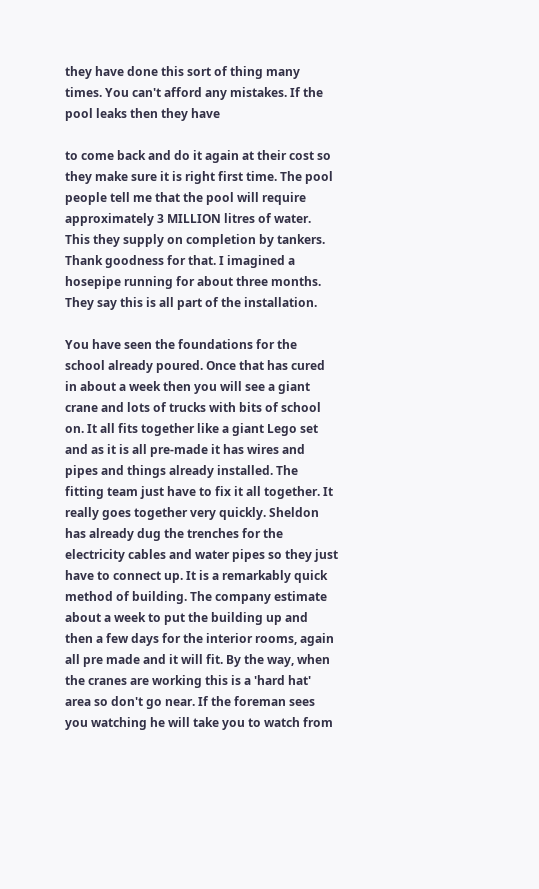they have done this sort of thing many times. You can't afford any mistakes. If the pool leaks then they have

to come back and do it again at their cost so they make sure it is right first time. The pool people tell me that the pool will require approximately 3 MILLION litres of water. This they supply on completion by tankers. Thank goodness for that. I imagined a hosepipe running for about three months. They say this is all part of the installation.

You have seen the foundations for the school already poured. Once that has cured in about a week then you will see a giant crane and lots of trucks with bits of school on. It all fits together like a giant Lego set and as it is all pre-made it has wires and pipes and things already installed. The fitting team just have to fix it all together. It really goes together very quickly. Sheldon has already dug the trenches for the electricity cables and water pipes so they just have to connect up. It is a remarkably quick method of building. The company estimate about a week to put the building up and then a few days for the interior rooms, again all pre made and it will fit. By the way, when the cranes are working this is a 'hard hat' area so don't go near. If the foreman sees you watching he will take you to watch from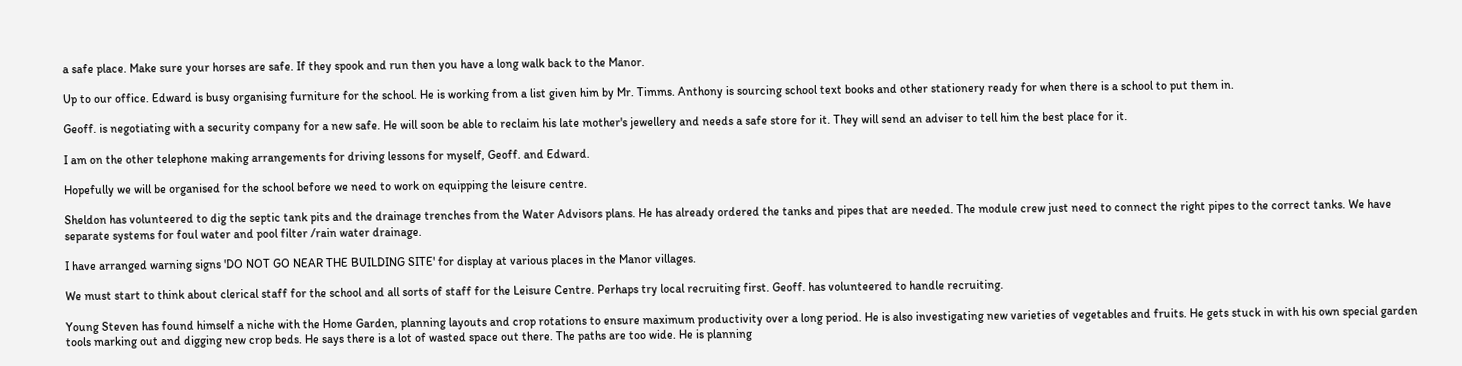a safe place. Make sure your horses are safe. If they spook and run then you have a long walk back to the Manor.

Up to our office. Edward is busy organising furniture for the school. He is working from a list given him by Mr. Timms. Anthony is sourcing school text books and other stationery ready for when there is a school to put them in.

Geoff. is negotiating with a security company for a new safe. He will soon be able to reclaim his late mother's jewellery and needs a safe store for it. They will send an adviser to tell him the best place for it.

I am on the other telephone making arrangements for driving lessons for myself, Geoff. and Edward.

Hopefully we will be organised for the school before we need to work on equipping the leisure centre.

Sheldon has volunteered to dig the septic tank pits and the drainage trenches from the Water Advisors plans. He has already ordered the tanks and pipes that are needed. The module crew just need to connect the right pipes to the correct tanks. We have separate systems for foul water and pool filter /rain water drainage.

I have arranged warning signs 'DO NOT GO NEAR THE BUILDING SITE' for display at various places in the Manor villages.

We must start to think about clerical staff for the school and all sorts of staff for the Leisure Centre. Perhaps try local recruiting first. Geoff. has volunteered to handle recruiting.

Young Steven has found himself a niche with the Home Garden, planning layouts and crop rotations to ensure maximum productivity over a long period. He is also investigating new varieties of vegetables and fruits. He gets stuck in with his own special garden tools marking out and digging new crop beds. He says there is a lot of wasted space out there. The paths are too wide. He is planning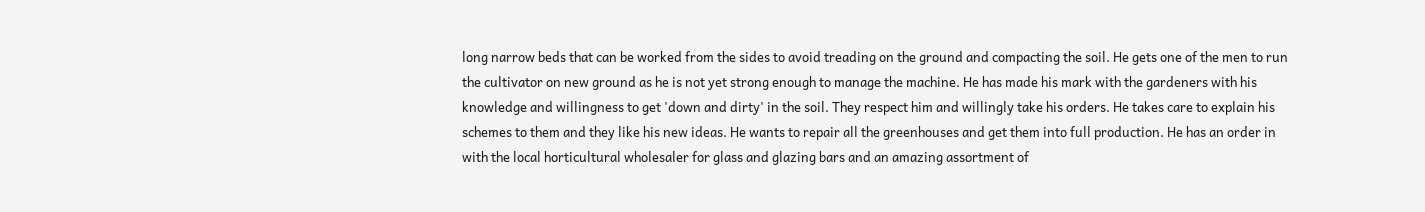long narrow beds that can be worked from the sides to avoid treading on the ground and compacting the soil. He gets one of the men to run the cultivator on new ground as he is not yet strong enough to manage the machine. He has made his mark with the gardeners with his knowledge and willingness to get 'down and dirty' in the soil. They respect him and willingly take his orders. He takes care to explain his schemes to them and they like his new ideas. He wants to repair all the greenhouses and get them into full production. He has an order in with the local horticultural wholesaler for glass and glazing bars and an amazing assortment of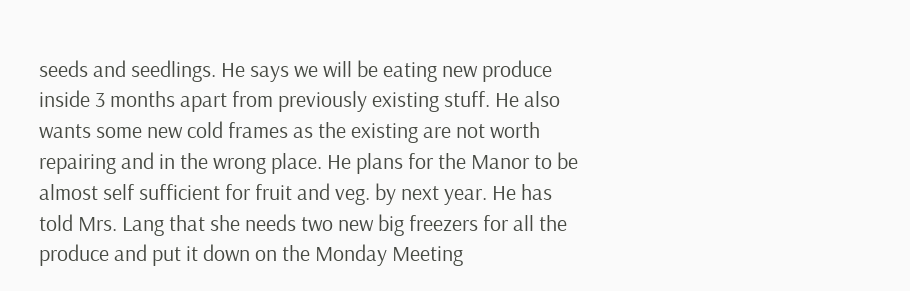seeds and seedlings. He says we will be eating new produce inside 3 months apart from previously existing stuff. He also wants some new cold frames as the existing are not worth repairing and in the wrong place. He plans for the Manor to be almost self sufficient for fruit and veg. by next year. He has told Mrs. Lang that she needs two new big freezers for all the produce and put it down on the Monday Meeting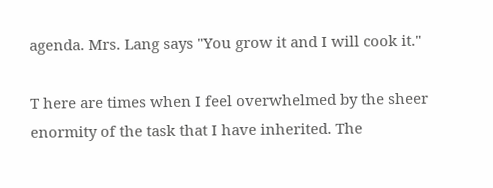agenda. Mrs. Lang says "You grow it and I will cook it."

T here are times when I feel overwhelmed by the sheer enormity of the task that I have inherited. The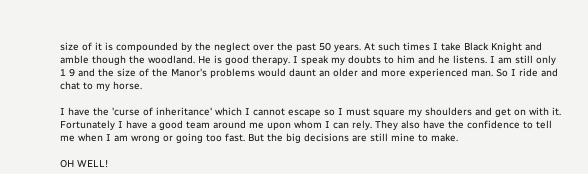size of it is compounded by the neglect over the past 50 years. At such times I take Black Knight and amble though the woodland. He is good therapy. I speak my doubts to him and he listens. I am still only 1 9 and the size of the Manor's problems would daunt an older and more experienced man. So I ride and chat to my horse.

I have the 'curse of inheritance' which I cannot escape so I must square my shoulders and get on with it. Fortunately I have a good team around me upon whom I can rely. They also have the confidence to tell me when I am wrong or going too fast. But the big decisions are still mine to make.

OH WELL!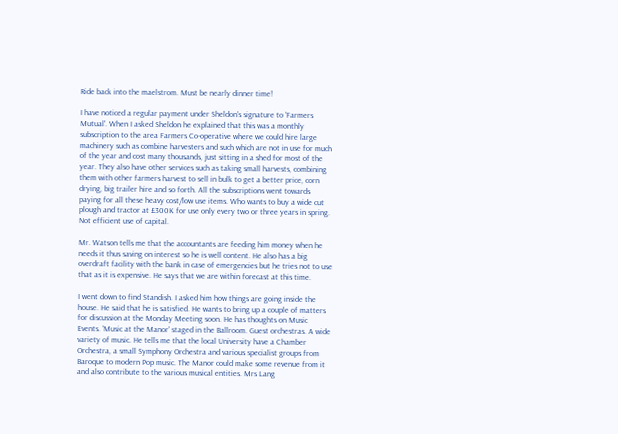Ride back into the maelstrom. Must be nearly dinner time!

I have noticed a regular payment under Sheldon's signature to 'Farmers Mutual'. When I asked Sheldon he explained that this was a monthly subscription to the area Farmers Co-operative where we could hire large machinery such as combine harvesters and such which are not in use for much of the year and cost many thousands, just sitting in a shed for most of the year. They also have other services such as taking small harvests, combining them with other farmers harvest to sell in bulk to get a better price, corn drying, big trailer hire and so forth. All the subscriptions went towards paying for all these heavy cost/low use items. Who wants to buy a wide cut plough and tractor at £300K for use only every two or three years in spring. Not efficient use of capital.

Mr. Watson tells me that the accountants are feeding him money when he needs it thus saving on interest so he is well content. He also has a big overdraft facility with the bank in case of emergencies but he tries not to use that as it is expensive. He says that we are within forecast at this time.

I went down to find Standish. I asked him how things are going inside the house. He said that he is satisfied. He wants to bring up a couple of matters for discussion at the Monday Meeting soon. He has thoughts on Music Events. 'Music at the Manor' staged in the Ballroom. Guest orchestras. A wide variety of music. He tells me that the local University have a Chamber Orchestra, a small Symphony Orchestra and various specialist groups from Baroque to modern Pop music. The Manor could make some revenue from it and also contribute to the various musical entities. Mrs Lang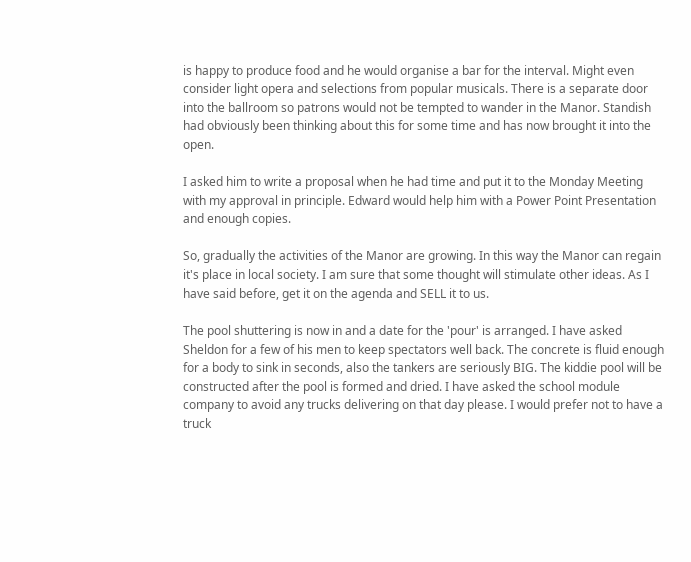is happy to produce food and he would organise a bar for the interval. Might even consider light opera and selections from popular musicals. There is a separate door into the ballroom so patrons would not be tempted to wander in the Manor. Standish had obviously been thinking about this for some time and has now brought it into the open.

I asked him to write a proposal when he had time and put it to the Monday Meeting with my approval in principle. Edward would help him with a Power Point Presentation and enough copies.

So, gradually the activities of the Manor are growing. In this way the Manor can regain it's place in local society. I am sure that some thought will stimulate other ideas. As I have said before, get it on the agenda and SELL it to us.

The pool shuttering is now in and a date for the 'pour' is arranged. I have asked Sheldon for a few of his men to keep spectators well back. The concrete is fluid enough for a body to sink in seconds, also the tankers are seriously BIG. The kiddie pool will be constructed after the pool is formed and dried. I have asked the school module company to avoid any trucks delivering on that day please. I would prefer not to have a truck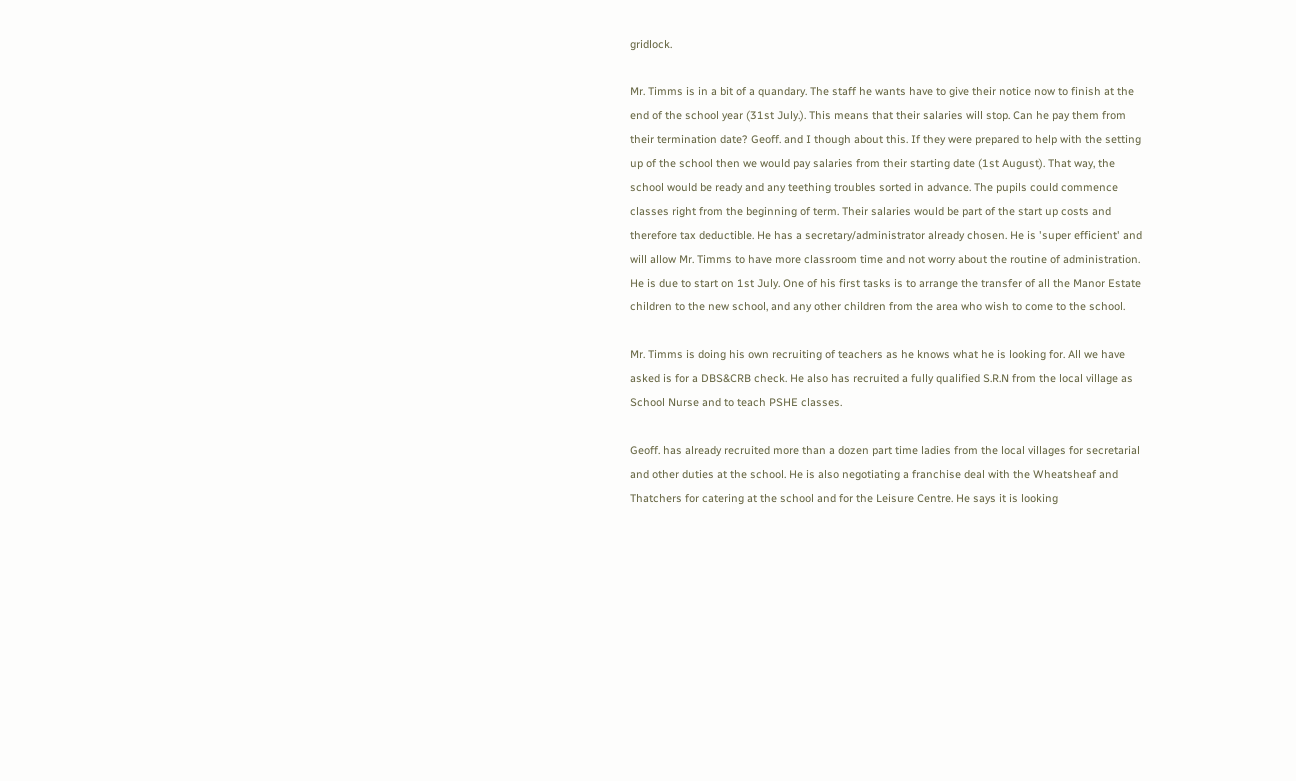gridlock.

Mr. Timms is in a bit of a quandary. The staff he wants have to give their notice now to finish at the end of the school year (31st July.). This means that their salaries will stop. Can he pay them from their termination date? Geoff. and I though about this. If they were prepared to help with the setting up of the school then we would pay salaries from their starting date (1st August). That way, the school would be ready and any teething troubles sorted in advance. The pupils could commence classes right from the beginning of term. Their salaries would be part of the start up costs and therefore tax deductible. He has a secretary/administrator already chosen. He is 'super efficient' and will allow Mr. Timms to have more classroom time and not worry about the routine of administration. He is due to start on 1st July. One of his first tasks is to arrange the transfer of all the Manor Estate children to the new school, and any other children from the area who wish to come to the school.

Mr. Timms is doing his own recruiting of teachers as he knows what he is looking for. All we have asked is for a DBS&CRB check. He also has recruited a fully qualified S.R.N from the local village as School Nurse and to teach PSHE classes.

Geoff. has already recruited more than a dozen part time ladies from the local villages for secretarial and other duties at the school. He is also negotiating a franchise deal with the Wheatsheaf and Thatchers for catering at the school and for the Leisure Centre. He says it is looking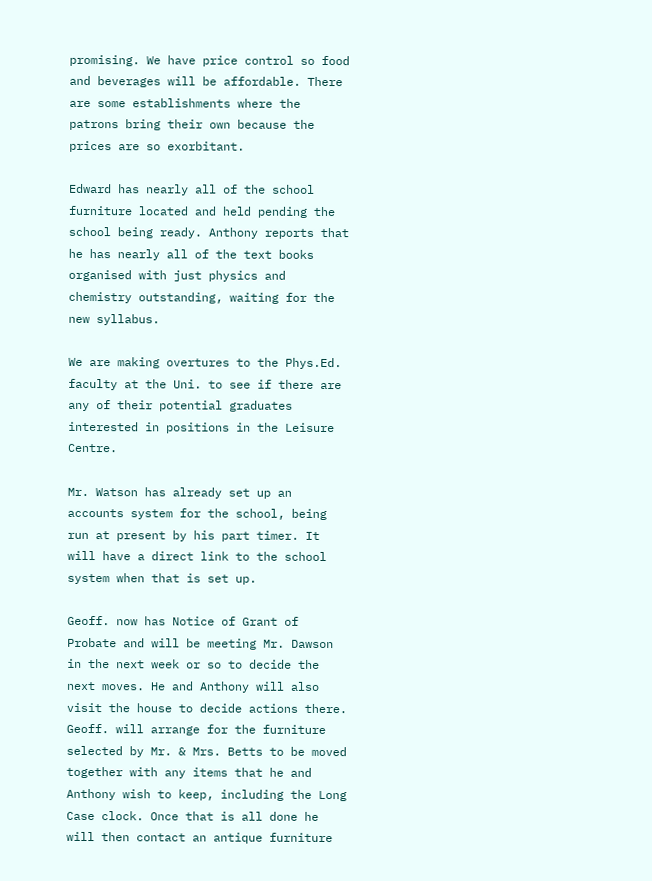promising. We have price control so food and beverages will be affordable. There are some establishments where the patrons bring their own because the prices are so exorbitant.

Edward has nearly all of the school furniture located and held pending the school being ready. Anthony reports that he has nearly all of the text books organised with just physics and chemistry outstanding, waiting for the new syllabus.

We are making overtures to the Phys.Ed. faculty at the Uni. to see if there are any of their potential graduates interested in positions in the Leisure Centre.

Mr. Watson has already set up an accounts system for the school, being run at present by his part timer. It will have a direct link to the school system when that is set up.

Geoff. now has Notice of Grant of Probate and will be meeting Mr. Dawson in the next week or so to decide the next moves. He and Anthony will also visit the house to decide actions there. Geoff. will arrange for the furniture selected by Mr. & Mrs. Betts to be moved together with any items that he and Anthony wish to keep, including the Long Case clock. Once that is all done he will then contact an antique furniture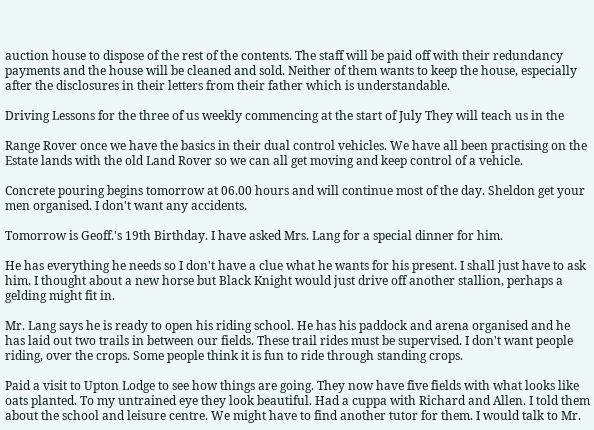auction house to dispose of the rest of the contents. The staff will be paid off with their redundancy payments and the house will be cleaned and sold. Neither of them wants to keep the house, especially after the disclosures in their letters from their father which is understandable.

Driving Lessons for the three of us weekly commencing at the start of July They will teach us in the

Range Rover once we have the basics in their dual control vehicles. We have all been practising on the Estate lands with the old Land Rover so we can all get moving and keep control of a vehicle.

Concrete pouring begins tomorrow at 06.00 hours and will continue most of the day. Sheldon get your men organised. I don't want any accidents.

Tomorrow is Geoff.'s 19th Birthday. I have asked Mrs. Lang for a special dinner for him.

He has everything he needs so I don't have a clue what he wants for his present. I shall just have to ask him. I thought about a new horse but Black Knight would just drive off another stallion, perhaps a gelding might fit in.

Mr. Lang says he is ready to open his riding school. He has his paddock and arena organised and he has laid out two trails in between our fields. These trail rides must be supervised. I don't want people riding, over the crops. Some people think it is fun to ride through standing crops.

Paid a visit to Upton Lodge to see how things are going. They now have five fields with what looks like oats planted. To my untrained eye they look beautiful. Had a cuppa with Richard and Allen. I told them about the school and leisure centre. We might have to find another tutor for them. I would talk to Mr.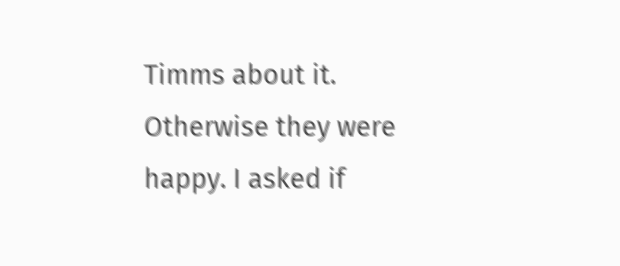Timms about it. Otherwise they were happy. I asked if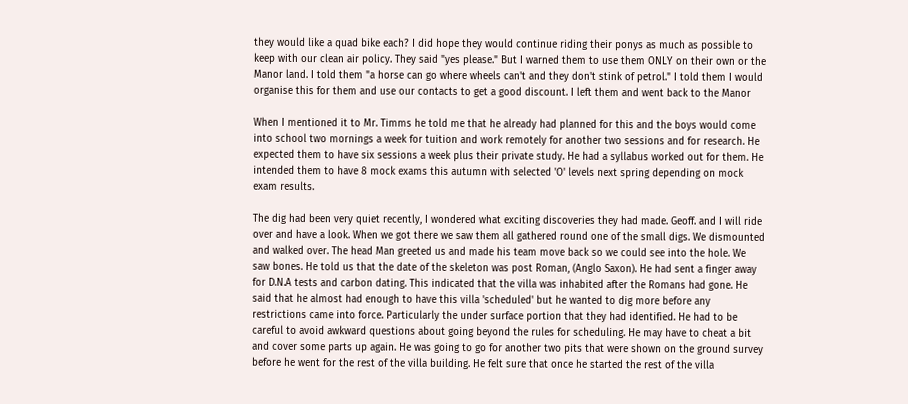they would like a quad bike each? I did hope they would continue riding their ponys as much as possible to keep with our clean air policy. They said "yes please." But I warned them to use them ONLY on their own or the Manor land. I told them "a horse can go where wheels can't and they don't stink of petrol." I told them I would organise this for them and use our contacts to get a good discount. I left them and went back to the Manor

When I mentioned it to Mr. Timms he told me that he already had planned for this and the boys would come into school two mornings a week for tuition and work remotely for another two sessions and for research. He expected them to have six sessions a week plus their private study. He had a syllabus worked out for them. He intended them to have 8 mock exams this autumn with selected 'O' levels next spring depending on mock exam results.

The dig had been very quiet recently, I wondered what exciting discoveries they had made. Geoff. and I will ride over and have a look. When we got there we saw them all gathered round one of the small digs. We dismounted and walked over. The head Man greeted us and made his team move back so we could see into the hole. We saw bones. He told us that the date of the skeleton was post Roman, (Anglo Saxon). He had sent a finger away for D.N.A tests and carbon dating. This indicated that the villa was inhabited after the Romans had gone. He said that he almost had enough to have this villa 'scheduled' but he wanted to dig more before any restrictions came into force. Particularly the under surface portion that they had identified. He had to be careful to avoid awkward questions about going beyond the rules for scheduling. He may have to cheat a bit and cover some parts up again. He was going to go for another two pits that were shown on the ground survey before he went for the rest of the villa building. He felt sure that once he started the rest of the villa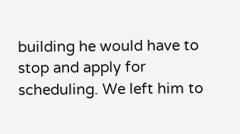building he would have to stop and apply for scheduling. We left him to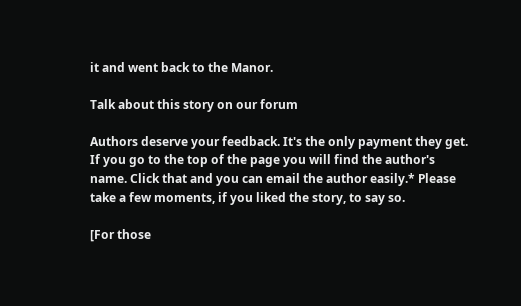it and went back to the Manor.

Talk about this story on our forum

Authors deserve your feedback. It's the only payment they get. If you go to the top of the page you will find the author's name. Click that and you can email the author easily.* Please take a few moments, if you liked the story, to say so.

[For those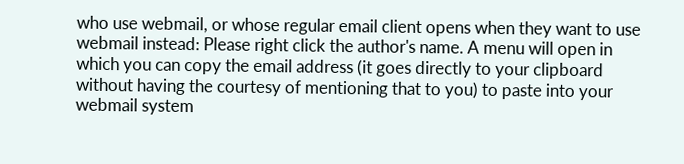who use webmail, or whose regular email client opens when they want to use webmail instead: Please right click the author's name. A menu will open in which you can copy the email address (it goes directly to your clipboard without having the courtesy of mentioning that to you) to paste into your webmail system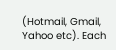(Hotmail, Gmail, Yahoo etc). Each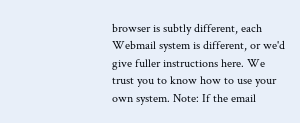browser is subtly different, each Webmail system is different, or we'd give fuller instructions here. We trust you to know how to use your own system. Note: If the email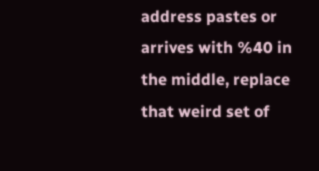address pastes or arrives with %40 in the middle, replace that weird set of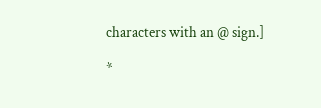characters with an @ sign.]

*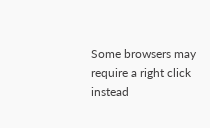Some browsers may require a right click instead